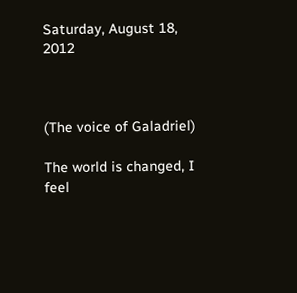Saturday, August 18, 2012



(The voice of Galadriel)

The world is changed, I feel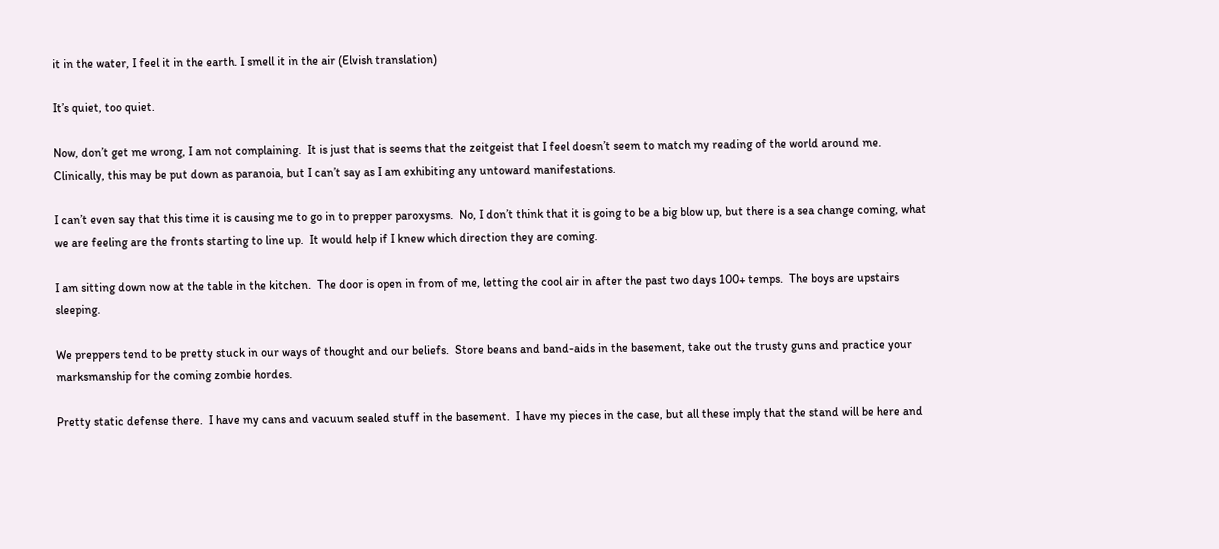it in the water, I feel it in the earth. I smell it in the air (Elvish translation)

It’s quiet, too quiet.

Now, don’t get me wrong, I am not complaining.  It is just that is seems that the zeitgeist that I feel doesn’t seem to match my reading of the world around me.  Clinically, this may be put down as paranoia, but I can’t say as I am exhibiting any untoward manifestations.

I can’t even say that this time it is causing me to go in to prepper paroxysms.  No, I don’t think that it is going to be a big blow up, but there is a sea change coming, what we are feeling are the fronts starting to line up.  It would help if I knew which direction they are coming.

I am sitting down now at the table in the kitchen.  The door is open in from of me, letting the cool air in after the past two days 100+ temps.  The boys are upstairs sleeping.

We preppers tend to be pretty stuck in our ways of thought and our beliefs.  Store beans and band-aids in the basement, take out the trusty guns and practice your marksmanship for the coming zombie hordes.

Pretty static defense there.  I have my cans and vacuum sealed stuff in the basement.  I have my pieces in the case, but all these imply that the stand will be here and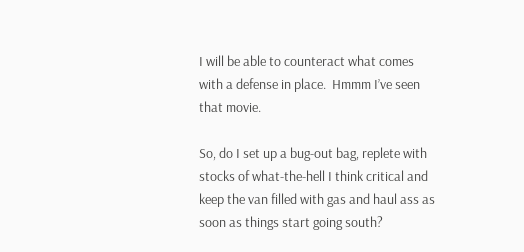I will be able to counteract what comes with a defense in place.  Hmmm I’ve seen that movie.

So, do I set up a bug-out bag, replete with stocks of what-the-hell I think critical and keep the van filled with gas and haul ass as soon as things start going south?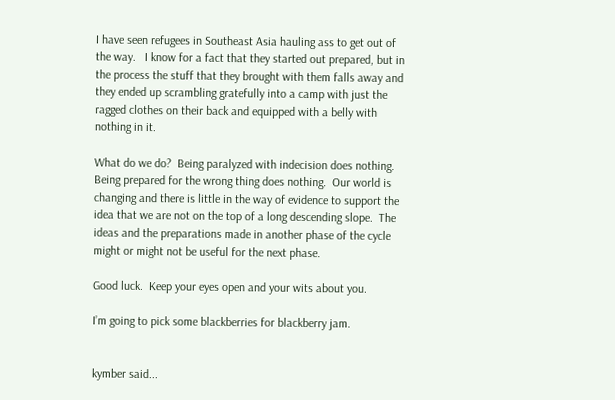I have seen refugees in Southeast Asia hauling ass to get out of the way.   I know for a fact that they started out prepared, but in the process the stuff that they brought with them falls away and they ended up scrambling gratefully into a camp with just the ragged clothes on their back and equipped with a belly with nothing in it.

What do we do?  Being paralyzed with indecision does nothing.  Being prepared for the wrong thing does nothing.  Our world is changing and there is little in the way of evidence to support the idea that we are not on the top of a long descending slope.  The ideas and the preparations made in another phase of the cycle might or might not be useful for the next phase.

Good luck.  Keep your eyes open and your wits about you.

I’m going to pick some blackberries for blackberry jam.


kymber said...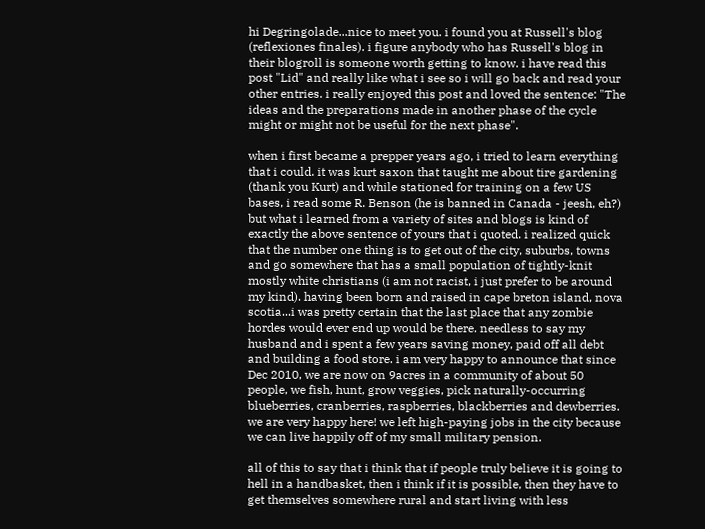hi Degringolade...nice to meet you. i found you at Russell's blog (reflexiones finales). i figure anybody who has Russell's blog in their blogroll is someone worth getting to know. i have read this post "Lid" and really like what i see so i will go back and read your other entries. i really enjoyed this post and loved the sentence: "The ideas and the preparations made in another phase of the cycle might or might not be useful for the next phase".

when i first became a prepper years ago, i tried to learn everything that i could. it was kurt saxon that taught me about tire gardening (thank you Kurt) and while stationed for training on a few US bases, i read some R. Benson (he is banned in Canada - jeesh, eh?) but what i learned from a variety of sites and blogs is kind of exactly the above sentence of yours that i quoted. i realized quick that the number one thing is to get out of the city, suburbs, towns and go somewhere that has a small population of tightly-knit mostly white christians (i am not racist, i just prefer to be around my kind). having been born and raised in cape breton island, nova scotia...i was pretty certain that the last place that any zombie hordes would ever end up would be there. needless to say my husband and i spent a few years saving money, paid off all debt and building a food store. i am very happy to announce that since Dec 2010, we are now on 9acres in a community of about 50 people, we fish, hunt, grow veggies, pick naturally-occurring blueberries, cranberries, raspberries, blackberries and dewberries. we are very happy here! we left high-paying jobs in the city because we can live happily off of my small military pension.

all of this to say that i think that if people truly believe it is going to hell in a handbasket, then i think if it is possible, then they have to get themselves somewhere rural and start living with less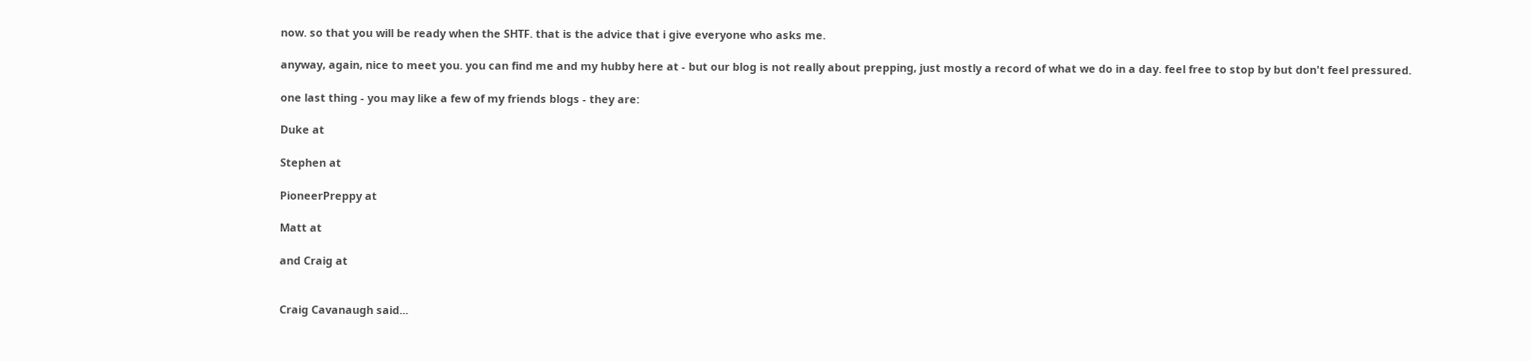now. so that you will be ready when the SHTF. that is the advice that i give everyone who asks me.

anyway, again, nice to meet you. you can find me and my hubby here at - but our blog is not really about prepping, just mostly a record of what we do in a day. feel free to stop by but don't feel pressured.

one last thing - you may like a few of my friends blogs - they are:

Duke at

Stephen at

PioneerPreppy at

Matt at

and Craig at


Craig Cavanaugh said...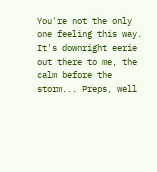You're not the only one feeling this way. It's downright eerie out there to me, the calm before the storm... Preps, well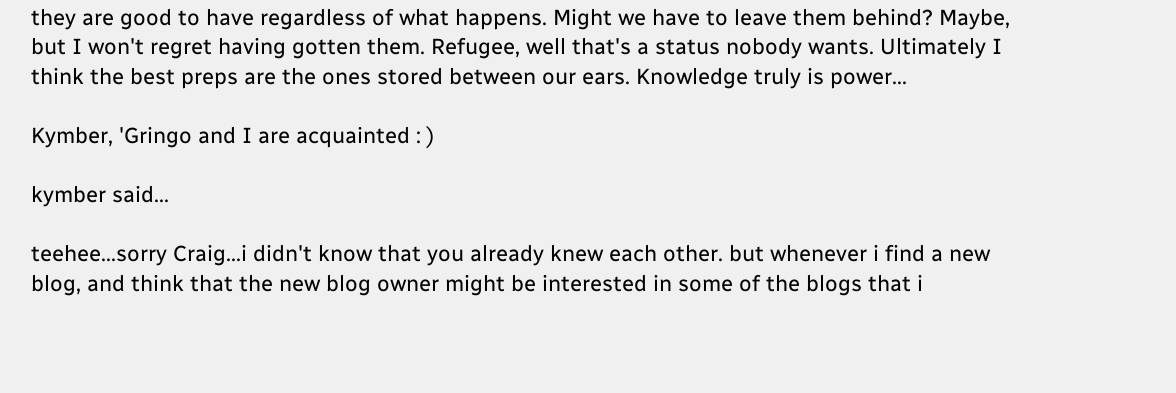they are good to have regardless of what happens. Might we have to leave them behind? Maybe, but I won't regret having gotten them. Refugee, well that's a status nobody wants. Ultimately I think the best preps are the ones stored between our ears. Knowledge truly is power...

Kymber, 'Gringo and I are acquainted : )

kymber said...

teehee...sorry Craig...i didn't know that you already knew each other. but whenever i find a new blog, and think that the new blog owner might be interested in some of the blogs that i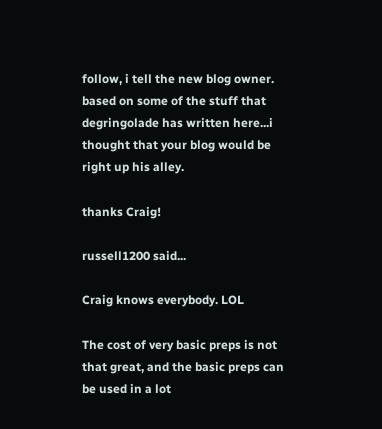follow, i tell the new blog owner. based on some of the stuff that degringolade has written here...i thought that your blog would be right up his alley.

thanks Craig!

russell1200 said...

Craig knows everybody. LOL

The cost of very basic preps is not that great, and the basic preps can be used in a lot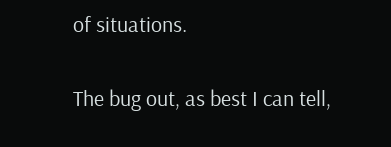of situations.

The bug out, as best I can tell,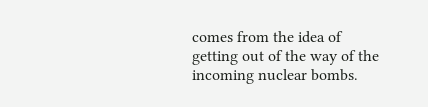comes from the idea of getting out of the way of the incoming nuclear bombs.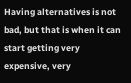Having alternatives is not bad, but that is when it can start getting very expensive, very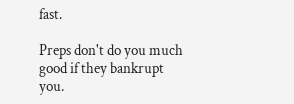fast.

Preps don't do you much good if they bankrupt you.